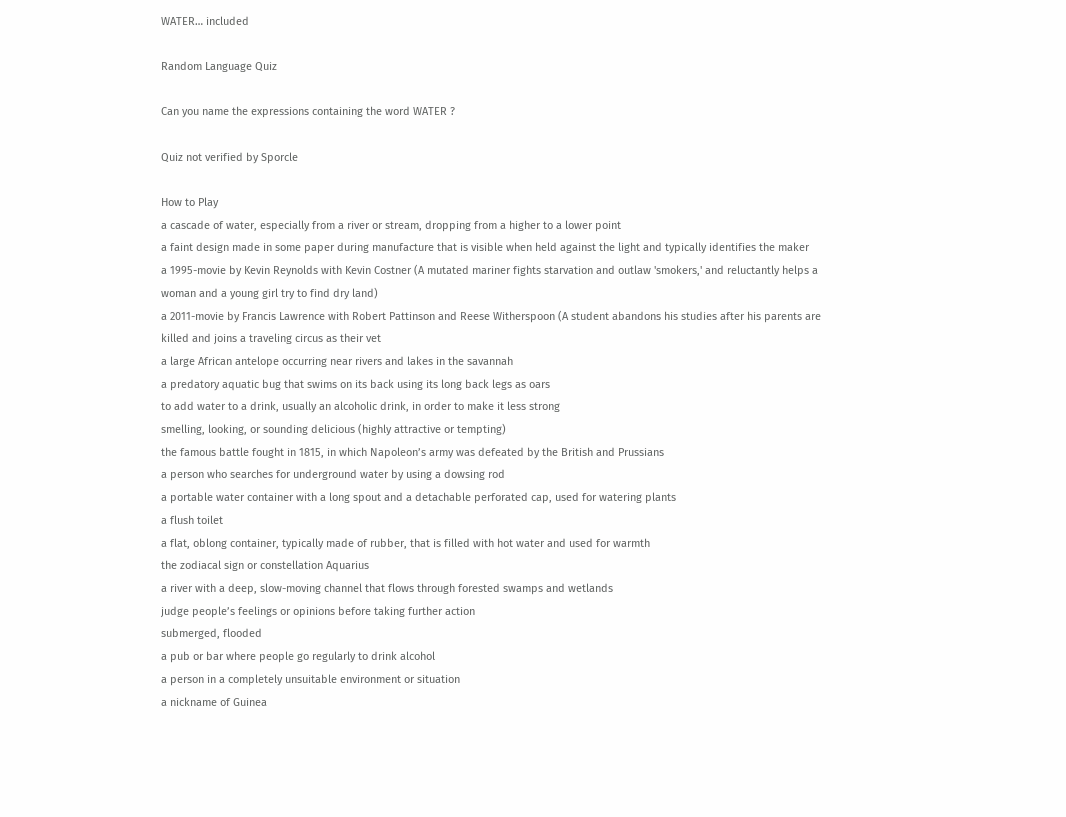WATER… included

Random Language Quiz

Can you name the expressions containing the word WATER ?

Quiz not verified by Sporcle

How to Play
a cascade of water, especially from a river or stream, dropping from a higher to a lower point
a faint design made in some paper during manufacture that is visible when held against the light and typically identifies the maker
a 1995-movie by Kevin Reynolds with Kevin Costner (A mutated mariner fights starvation and outlaw 'smokers,' and reluctantly helps a woman and a young girl try to find dry land)
a 2011-movie by Francis Lawrence with Robert Pattinson and Reese Witherspoon (A student abandons his studies after his parents are killed and joins a traveling circus as their vet
a large African antelope occurring near rivers and lakes in the savannah
a predatory aquatic bug that swims on its back using its long back legs as oars
to add water to a drink, usually an alcoholic drink, in order to make it less strong
smelling, looking, or sounding delicious (highly attractive or tempting)
the famous battle fought in 1815, in which Napoleon’s army was defeated by the British and Prussians
a person who searches for underground water by using a dowsing rod
a portable water container with a long spout and a detachable perforated cap, used for watering plants
a flush toilet
a flat, oblong container, typically made of rubber, that is filled with hot water and used for warmth
the zodiacal sign or constellation Aquarius
a river with a deep, slow-moving channel that flows through forested swamps and wetlands
judge people’s feelings or opinions before taking further action
submerged, flooded
a pub or bar where people go regularly to drink alcohol
a person in a completely unsuitable environment or situation
a nickname of Guinea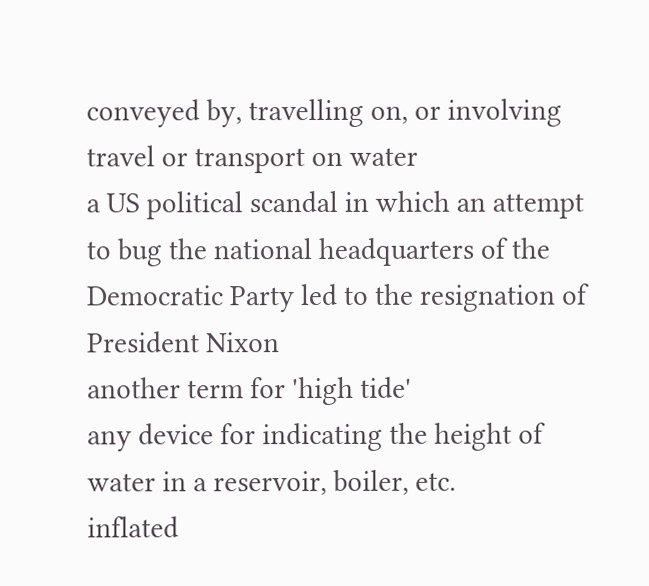conveyed by, travelling on, or involving travel or transport on water
a US political scandal in which an attempt to bug the national headquarters of the Democratic Party led to the resignation of President Nixon
another term for 'high tide'
any device for indicating the height of water in a reservoir, boiler, etc.
inflated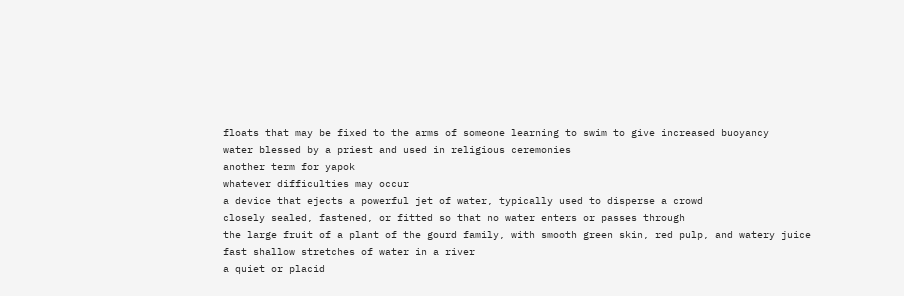floats that may be fixed to the arms of someone learning to swim to give increased buoyancy
water blessed by a priest and used in religious ceremonies
another term for yapok
whatever difficulties may occur
a device that ejects a powerful jet of water, typically used to disperse a crowd
closely sealed, fastened, or fitted so that no water enters or passes through
the large fruit of a plant of the gourd family, with smooth green skin, red pulp, and watery juice
fast shallow stretches of water in a river
a quiet or placid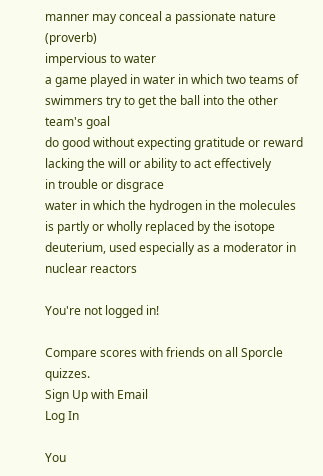manner may conceal a passionate nature (proverb)
impervious to water
a game played in water in which two teams of swimmers try to get the ball into the other team's goal
do good without expecting gratitude or reward
lacking the will or ability to act effectively
in trouble or disgrace
water in which the hydrogen in the molecules is partly or wholly replaced by the isotope deuterium, used especially as a moderator in nuclear reactors

You're not logged in!

Compare scores with friends on all Sporcle quizzes.
Sign Up with Email
Log In

You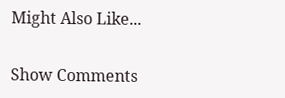Might Also Like...

Show Comments